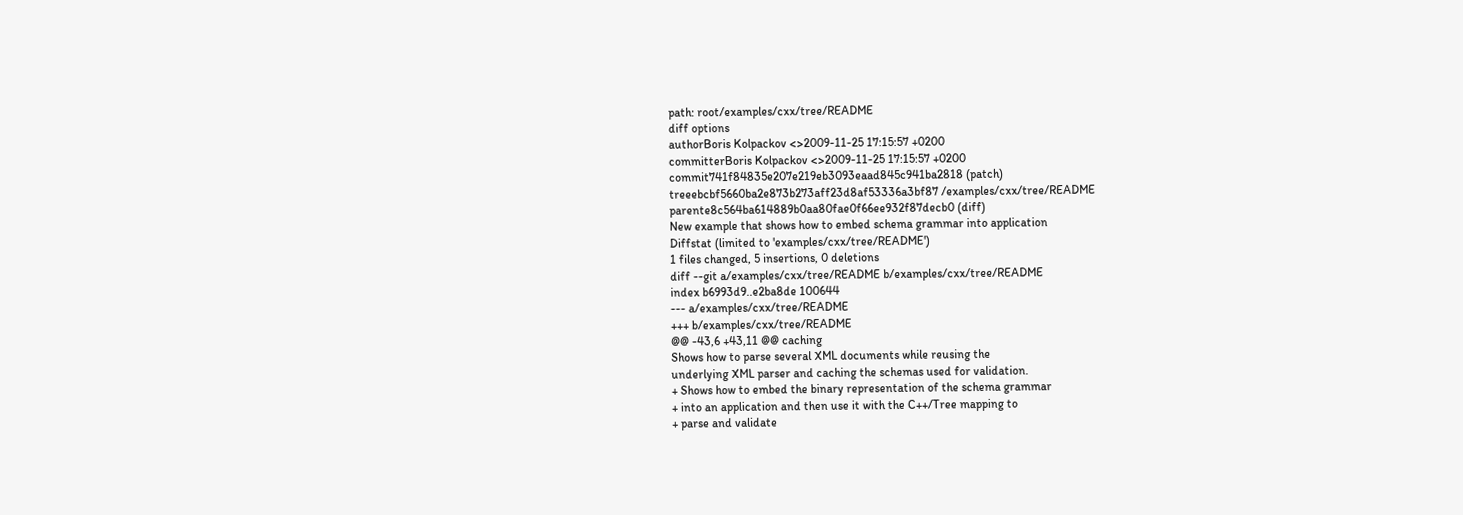path: root/examples/cxx/tree/README
diff options
authorBoris Kolpackov <>2009-11-25 17:15:57 +0200
committerBoris Kolpackov <>2009-11-25 17:15:57 +0200
commit741f84835e207e219eb3093eaad845c941ba2818 (patch)
treeebcbf5660ba2e873b273aff23d8af53336a3bf87 /examples/cxx/tree/README
parente8c564ba614889b0aa80fae0f66ee932f87decb0 (diff)
New example that shows how to embed schema grammar into application
Diffstat (limited to 'examples/cxx/tree/README')
1 files changed, 5 insertions, 0 deletions
diff --git a/examples/cxx/tree/README b/examples/cxx/tree/README
index b6993d9..e2ba8de 100644
--- a/examples/cxx/tree/README
+++ b/examples/cxx/tree/README
@@ -43,6 +43,11 @@ caching
Shows how to parse several XML documents while reusing the
underlying XML parser and caching the schemas used for validation.
+ Shows how to embed the binary representation of the schema grammar
+ into an application and then use it with the C++/Tree mapping to
+ parse and validate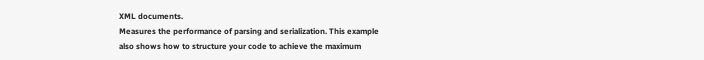XML documents.
Measures the performance of parsing and serialization. This example
also shows how to structure your code to achieve the maximum